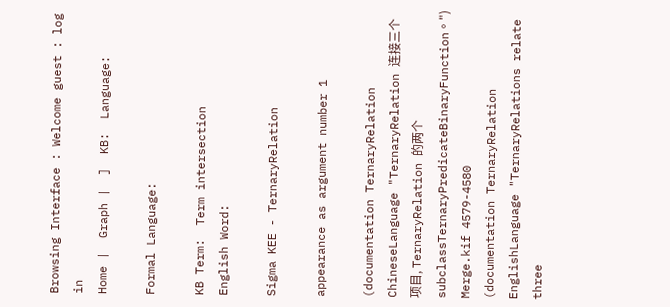Browsing Interface : Welcome guest : log in
Home |  Graph |  ]  KB:  Language:

Formal Language:

KB Term:  Term intersection
English Word:

Sigma KEE - TernaryRelation

appearance as argument number 1

(documentation TernaryRelation ChineseLanguage "TernaryRelation 连接三个项目, TernaryRelation 的两个 subclassTernaryPredicateBinaryFunction。") Merge.kif 4579-4580
(documentation TernaryRelation EnglishLanguage "TernaryRelations relate three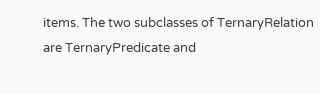items. The two subclasses of TernaryRelation are TernaryPredicate and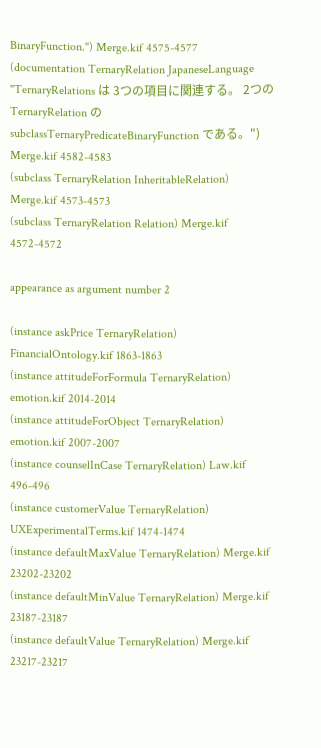BinaryFunction.") Merge.kif 4575-4577
(documentation TernaryRelation JapaneseLanguage "TernaryRelations は 3つの項目に関連する。 2つの TernaryRelation の subclassTernaryPredicateBinaryFunction である。") Merge.kif 4582-4583
(subclass TernaryRelation InheritableRelation) Merge.kif 4573-4573
(subclass TernaryRelation Relation) Merge.kif 4572-4572

appearance as argument number 2

(instance askPrice TernaryRelation) FinancialOntology.kif 1863-1863
(instance attitudeForFormula TernaryRelation) emotion.kif 2014-2014
(instance attitudeForObject TernaryRelation) emotion.kif 2007-2007
(instance counselInCase TernaryRelation) Law.kif 496-496
(instance customerValue TernaryRelation) UXExperimentalTerms.kif 1474-1474
(instance defaultMaxValue TernaryRelation) Merge.kif 23202-23202
(instance defaultMinValue TernaryRelation) Merge.kif 23187-23187
(instance defaultValue TernaryRelation) Merge.kif 23217-23217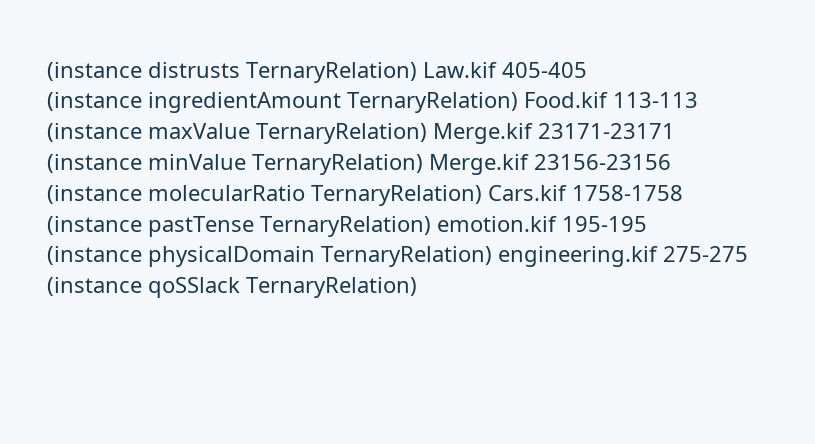(instance distrusts TernaryRelation) Law.kif 405-405
(instance ingredientAmount TernaryRelation) Food.kif 113-113
(instance maxValue TernaryRelation) Merge.kif 23171-23171
(instance minValue TernaryRelation) Merge.kif 23156-23156
(instance molecularRatio TernaryRelation) Cars.kif 1758-1758
(instance pastTense TernaryRelation) emotion.kif 195-195
(instance physicalDomain TernaryRelation) engineering.kif 275-275
(instance qoSSlack TernaryRelation)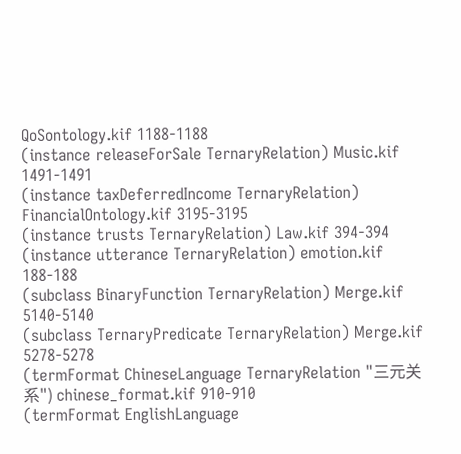QoSontology.kif 1188-1188
(instance releaseForSale TernaryRelation) Music.kif 1491-1491
(instance taxDeferredIncome TernaryRelation) FinancialOntology.kif 3195-3195
(instance trusts TernaryRelation) Law.kif 394-394
(instance utterance TernaryRelation) emotion.kif 188-188
(subclass BinaryFunction TernaryRelation) Merge.kif 5140-5140
(subclass TernaryPredicate TernaryRelation) Merge.kif 5278-5278
(termFormat ChineseLanguage TernaryRelation "三元关系") chinese_format.kif 910-910
(termFormat EnglishLanguage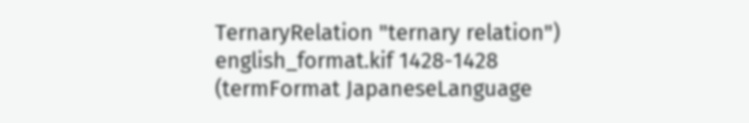TernaryRelation "ternary relation") english_format.kif 1428-1428
(termFormat JapaneseLanguage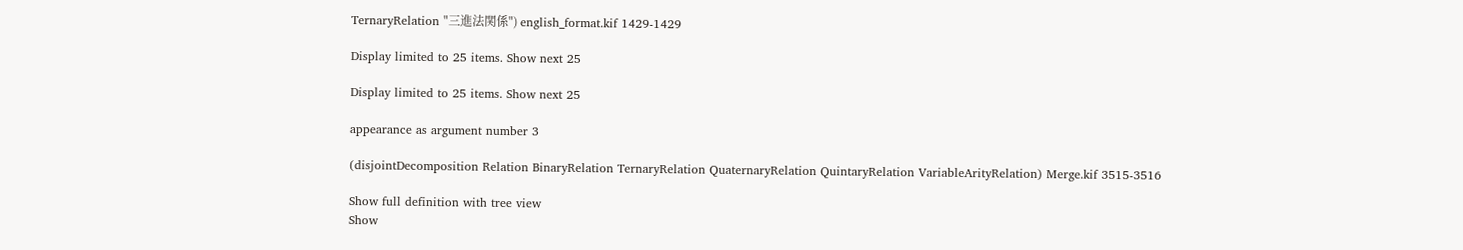TernaryRelation "三進法関係") english_format.kif 1429-1429

Display limited to 25 items. Show next 25

Display limited to 25 items. Show next 25

appearance as argument number 3

(disjointDecomposition Relation BinaryRelation TernaryRelation QuaternaryRelation QuintaryRelation VariableArityRelation) Merge.kif 3515-3516

Show full definition with tree view
Show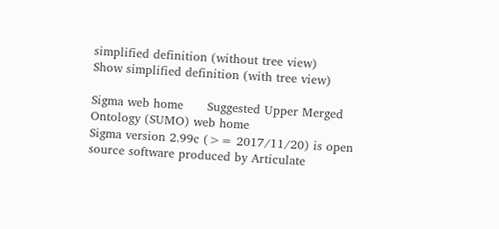simplified definition (without tree view)
Show simplified definition (with tree view)

Sigma web home      Suggested Upper Merged Ontology (SUMO) web home
Sigma version 2.99c (>= 2017/11/20) is open source software produced by Articulate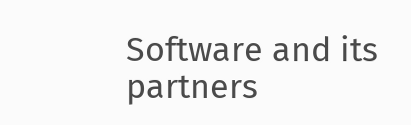Software and its partners